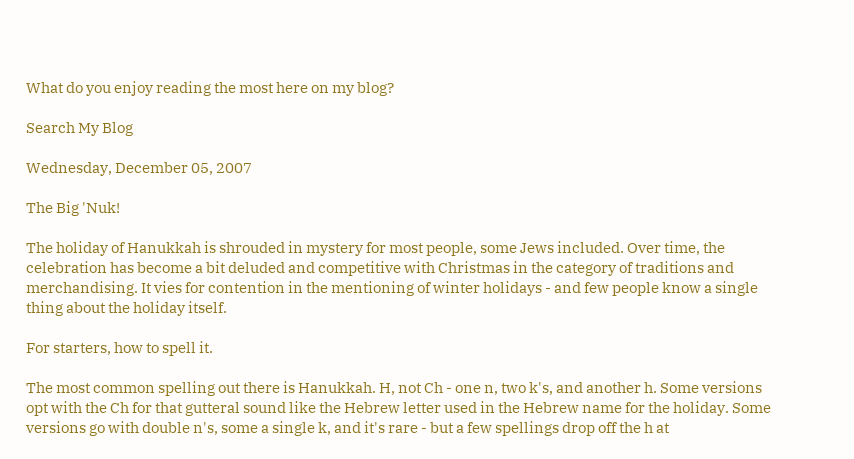What do you enjoy reading the most here on my blog?

Search My Blog

Wednesday, December 05, 2007

The Big 'Nuk!

The holiday of Hanukkah is shrouded in mystery for most people, some Jews included. Over time, the celebration has become a bit deluded and competitive with Christmas in the category of traditions and merchandising. It vies for contention in the mentioning of winter holidays - and few people know a single thing about the holiday itself.

For starters, how to spell it.

The most common spelling out there is Hanukkah. H, not Ch - one n, two k's, and another h. Some versions opt with the Ch for that gutteral sound like the Hebrew letter used in the Hebrew name for the holiday. Some versions go with double n's, some a single k, and it's rare - but a few spellings drop off the h at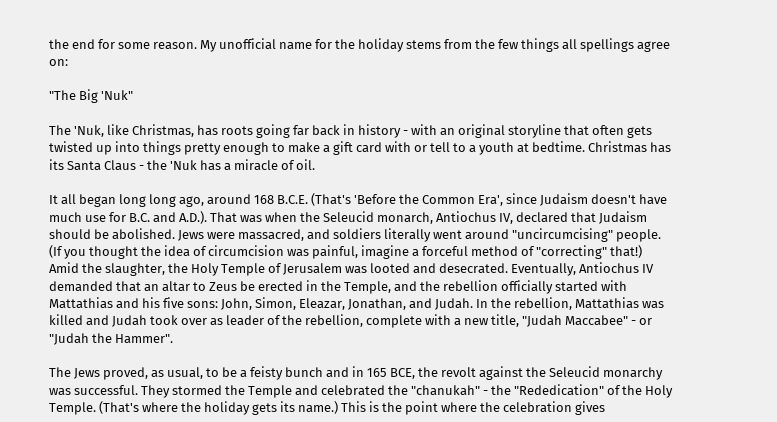the end for some reason. My unofficial name for the holiday stems from the few things all spellings agree on:

"The Big 'Nuk"

The 'Nuk, like Christmas, has roots going far back in history - with an original storyline that often gets twisted up into things pretty enough to make a gift card with or tell to a youth at bedtime. Christmas has its Santa Claus - the 'Nuk has a miracle of oil.

It all began long long ago, around 168 B.C.E. (That's 'Before the Common Era', since Judaism doesn't have much use for B.C. and A.D.). That was when the Seleucid monarch, Antiochus IV, declared that Judaism should be abolished. Jews were massacred, and soldiers literally went around "uncircumcising" people. (If you thought the idea of circumcision was painful, imagine a forceful method of "correcting" that!) Amid the slaughter, the Holy Temple of Jerusalem was looted and desecrated. Eventually, Antiochus IV demanded that an altar to Zeus be erected in the Temple, and the rebellion officially started with Mattathias and his five sons: John, Simon, Eleazar, Jonathan, and Judah. In the rebellion, Mattathias was killed and Judah took over as leader of the rebellion, complete with a new title, "Judah Maccabee" - or "Judah the Hammer".

The Jews proved, as usual, to be a feisty bunch and in 165 BCE, the revolt against the Seleucid monarchy was successful. They stormed the Temple and celebrated the "chanukah" - the "Rededication" of the Holy Temple. (That's where the holiday gets its name.) This is the point where the celebration gives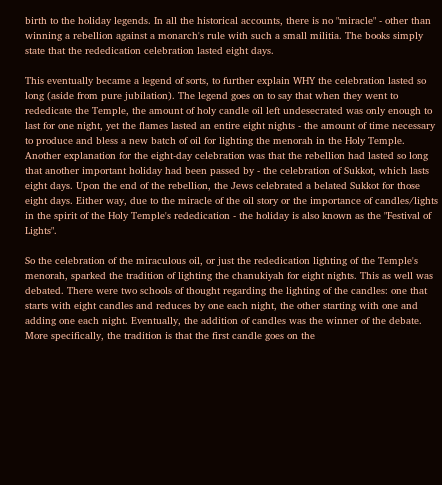birth to the holiday legends. In all the historical accounts, there is no "miracle" - other than winning a rebellion against a monarch's rule with such a small militia. The books simply state that the rededication celebration lasted eight days.

This eventually became a legend of sorts, to further explain WHY the celebration lasted so long (aside from pure jubilation). The legend goes on to say that when they went to rededicate the Temple, the amount of holy candle oil left undesecrated was only enough to last for one night, yet the flames lasted an entire eight nights - the amount of time necessary to produce and bless a new batch of oil for lighting the menorah in the Holy Temple. Another explanation for the eight-day celebration was that the rebellion had lasted so long that another important holiday had been passed by - the celebration of Sukkot, which lasts eight days. Upon the end of the rebellion, the Jews celebrated a belated Sukkot for those eight days. Either way, due to the miracle of the oil story or the importance of candles/lights in the spirit of the Holy Temple's rededication - the holiday is also known as the "Festival of Lights".

So the celebration of the miraculous oil, or just the rededication lighting of the Temple's menorah, sparked the tradition of lighting the chanukiyah for eight nights. This as well was debated. There were two schools of thought regarding the lighting of the candles: one that starts with eight candles and reduces by one each night, the other starting with one and adding one each night. Eventually, the addition of candles was the winner of the debate. More specifically, the tradition is that the first candle goes on the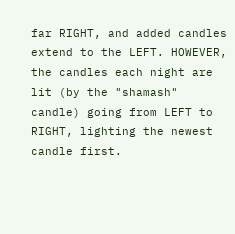far RIGHT, and added candles extend to the LEFT. HOWEVER, the candles each night are lit (by the "shamash" candle) going from LEFT to RIGHT, lighting the newest candle first.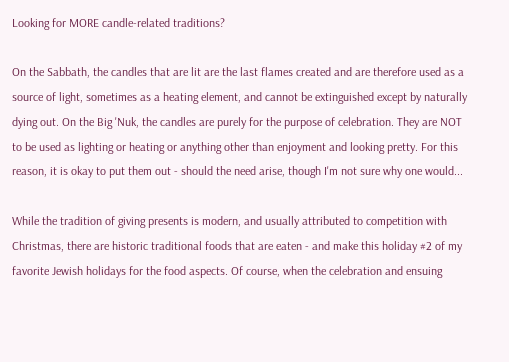Looking for MORE candle-related traditions?

On the Sabbath, the candles that are lit are the last flames created and are therefore used as a source of light, sometimes as a heating element, and cannot be extinguished except by naturally dying out. On the Big 'Nuk, the candles are purely for the purpose of celebration. They are NOT to be used as lighting or heating or anything other than enjoyment and looking pretty. For this reason, it is okay to put them out - should the need arise, though I'm not sure why one would...

While the tradition of giving presents is modern, and usually attributed to competition with Christmas, there are historic traditional foods that are eaten - and make this holiday #2 of my favorite Jewish holidays for the food aspects. Of course, when the celebration and ensuing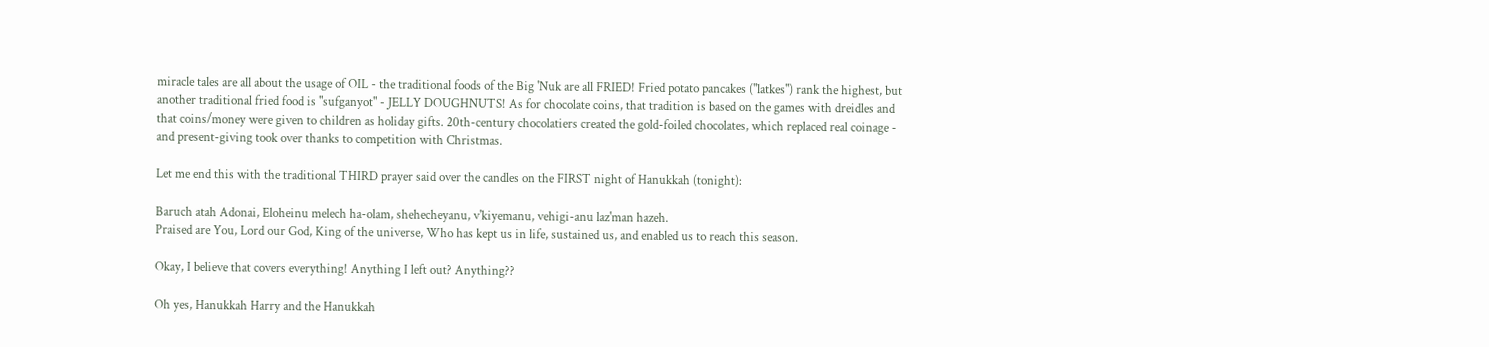miracle tales are all about the usage of OIL - the traditional foods of the Big 'Nuk are all FRIED! Fried potato pancakes ("latkes") rank the highest, but another traditional fried food is "sufganyot" - JELLY DOUGHNUTS! As for chocolate coins, that tradition is based on the games with dreidles and that coins/money were given to children as holiday gifts. 20th-century chocolatiers created the gold-foiled chocolates, which replaced real coinage - and present-giving took over thanks to competition with Christmas.

Let me end this with the traditional THIRD prayer said over the candles on the FIRST night of Hanukkah (tonight):

Baruch atah Adonai, Eloheinu melech ha-olam, shehecheyanu, v'kiyemanu, vehigi-anu laz'man hazeh.
Praised are You, Lord our God, King of the universe, Who has kept us in life, sustained us, and enabled us to reach this season.

Okay, I believe that covers everything! Anything I left out? Anything??

Oh yes, Hanukkah Harry and the Hanukkah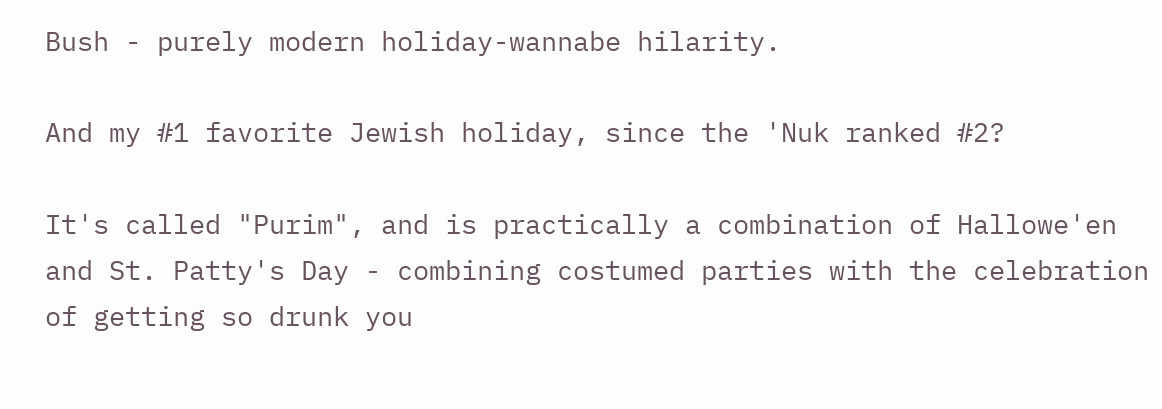Bush - purely modern holiday-wannabe hilarity.

And my #1 favorite Jewish holiday, since the 'Nuk ranked #2?

It's called "Purim", and is practically a combination of Hallowe'en and St. Patty's Day - combining costumed parties with the celebration of getting so drunk you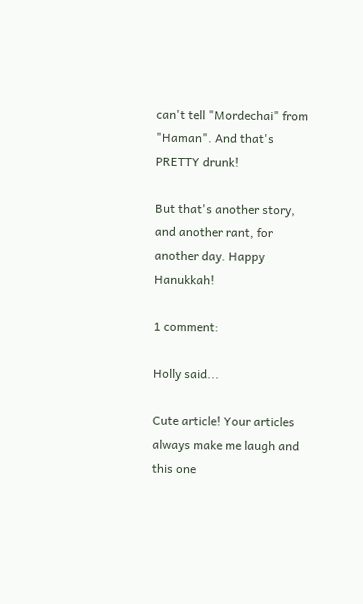can't tell "Mordechai" from "Haman". And that's PRETTY drunk!

But that's another story, and another rant, for another day. Happy Hanukkah!

1 comment:

Holly said...

Cute article! Your articles always make me laugh and this one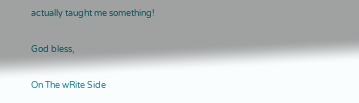actually taught me something!

God bless,

On The wRite Side